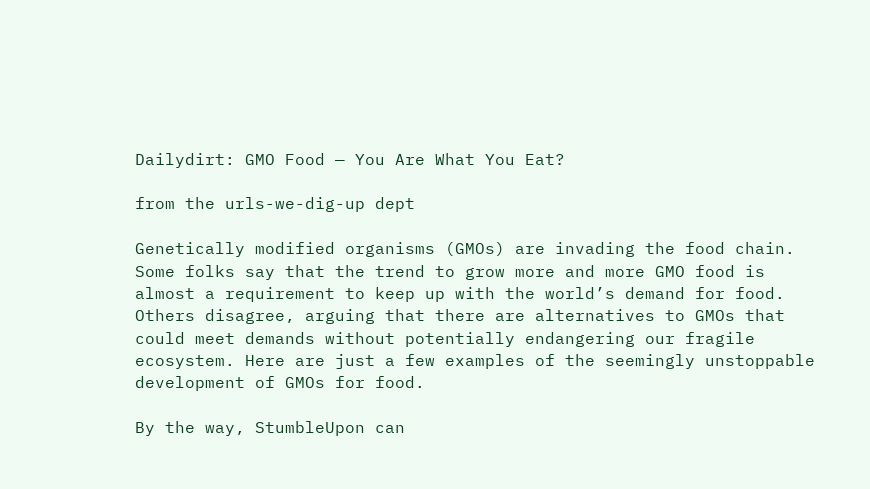Dailydirt: GMO Food — You Are What You Eat?

from the urls-we-dig-up dept

Genetically modified organisms (GMOs) are invading the food chain. Some folks say that the trend to grow more and more GMO food is almost a requirement to keep up with the world’s demand for food. Others disagree, arguing that there are alternatives to GMOs that could meet demands without potentially endangering our fragile ecosystem. Here are just a few examples of the seemingly unstoppable development of GMOs for food.

By the way, StumbleUpon can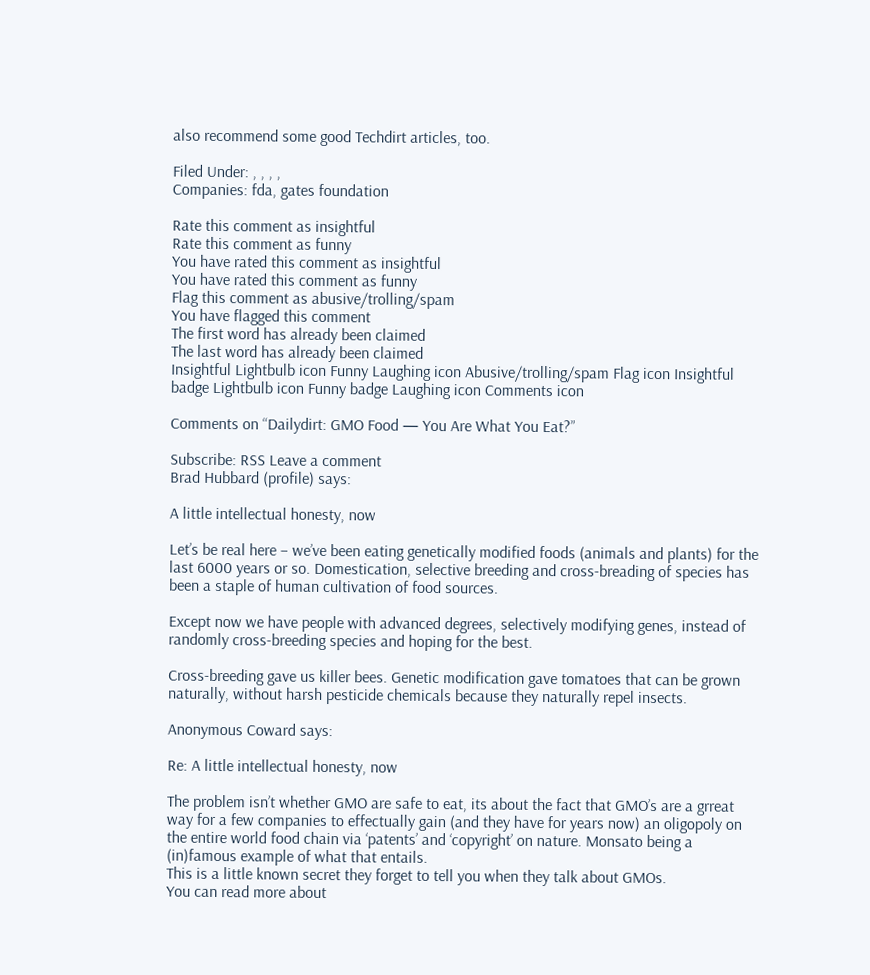also recommend some good Techdirt articles, too.

Filed Under: , , , ,
Companies: fda, gates foundation

Rate this comment as insightful
Rate this comment as funny
You have rated this comment as insightful
You have rated this comment as funny
Flag this comment as abusive/trolling/spam
You have flagged this comment
The first word has already been claimed
The last word has already been claimed
Insightful Lightbulb icon Funny Laughing icon Abusive/trolling/spam Flag icon Insightful badge Lightbulb icon Funny badge Laughing icon Comments icon

Comments on “Dailydirt: GMO Food — You Are What You Eat?”

Subscribe: RSS Leave a comment
Brad Hubbard (profile) says:

A little intellectual honesty, now

Let’s be real here – we’ve been eating genetically modified foods (animals and plants) for the last 6000 years or so. Domestication, selective breeding and cross-breading of species has been a staple of human cultivation of food sources.

Except now we have people with advanced degrees, selectively modifying genes, instead of randomly cross-breeding species and hoping for the best.

Cross-breeding gave us killer bees. Genetic modification gave tomatoes that can be grown naturally, without harsh pesticide chemicals because they naturally repel insects.

Anonymous Coward says:

Re: A little intellectual honesty, now

The problem isn’t whether GMO are safe to eat, its about the fact that GMO’s are a grreat way for a few companies to effectually gain (and they have for years now) an oligopoly on the entire world food chain via ‘patents’ and ‘copyright’ on nature. Monsato being a (in)famous example of what that entails.
This is a little known secret they forget to tell you when they talk about GMOs.
You can read more about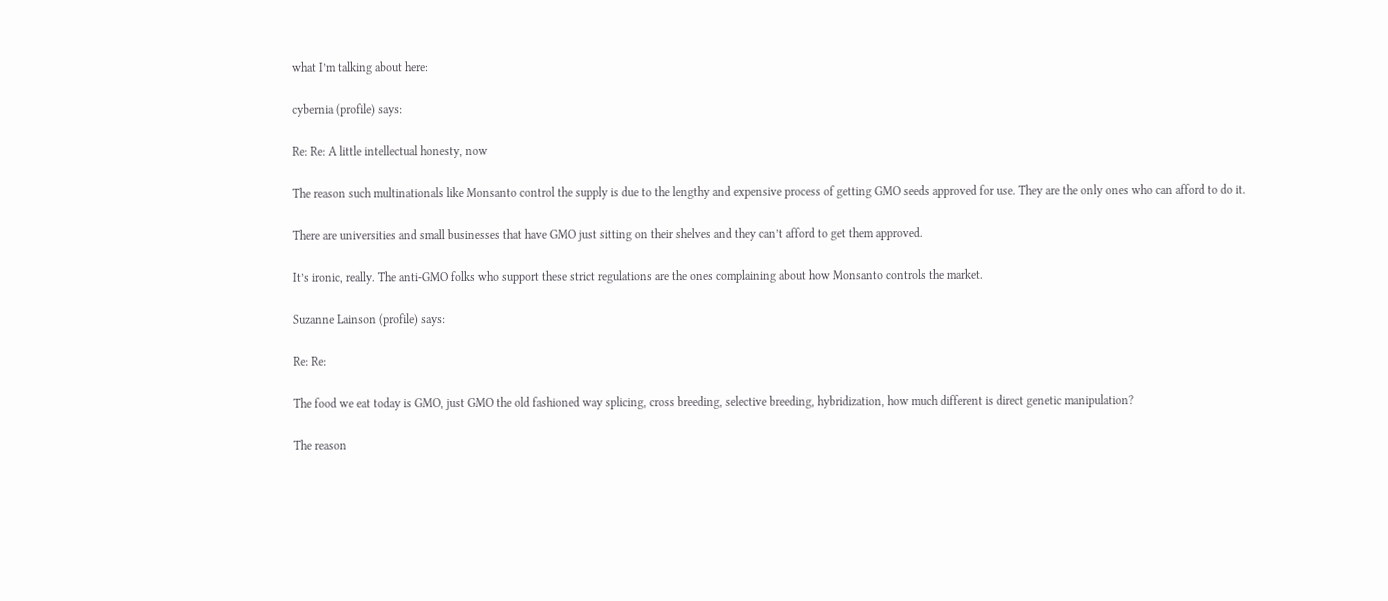what I’m talking about here:

cybernia (profile) says:

Re: Re: A little intellectual honesty, now

The reason such multinationals like Monsanto control the supply is due to the lengthy and expensive process of getting GMO seeds approved for use. They are the only ones who can afford to do it.

There are universities and small businesses that have GMO just sitting on their shelves and they can’t afford to get them approved.

It’s ironic, really. The anti-GMO folks who support these strict regulations are the ones complaining about how Monsanto controls the market.

Suzanne Lainson (profile) says:

Re: Re:

The food we eat today is GMO, just GMO the old fashioned way splicing, cross breeding, selective breeding, hybridization, how much different is direct genetic manipulation?

The reason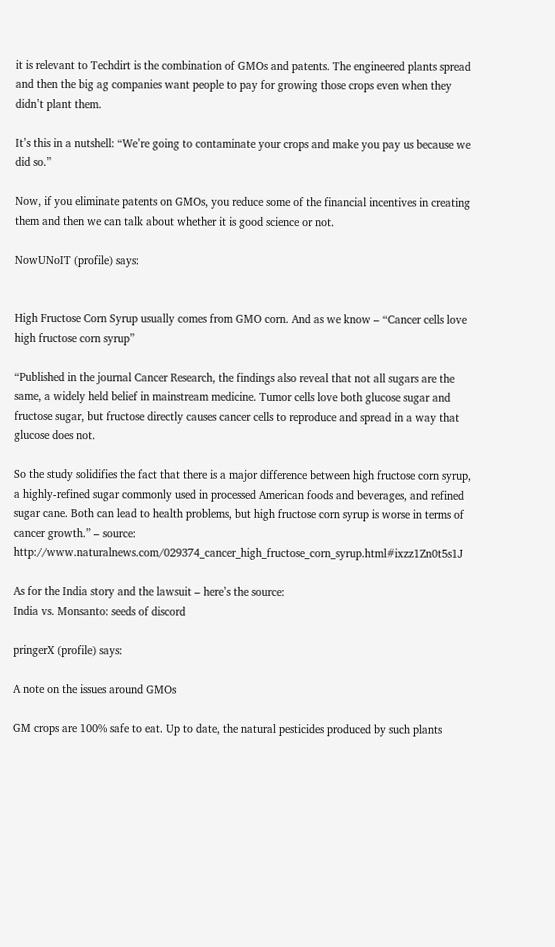it is relevant to Techdirt is the combination of GMOs and patents. The engineered plants spread and then the big ag companies want people to pay for growing those crops even when they didn’t plant them.

It’s this in a nutshell: “We’re going to contaminate your crops and make you pay us because we did so.”

Now, if you eliminate patents on GMOs, you reduce some of the financial incentives in creating them and then we can talk about whether it is good science or not.

NowUNoIT (profile) says:


High Fructose Corn Syrup usually comes from GMO corn. And as we know – “Cancer cells love high fructose corn syrup”

“Published in the journal Cancer Research, the findings also reveal that not all sugars are the same, a widely held belief in mainstream medicine. Tumor cells love both glucose sugar and fructose sugar, but fructose directly causes cancer cells to reproduce and spread in a way that glucose does not.

So the study solidifies the fact that there is a major difference between high fructose corn syrup, a highly-refined sugar commonly used in processed American foods and beverages, and refined sugar cane. Both can lead to health problems, but high fructose corn syrup is worse in terms of cancer growth.” – source: http://www.naturalnews.com/029374_cancer_high_fructose_corn_syrup.html#ixzz1Zn0t5s1J

As for the India story and the lawsuit – here’s the source:
India vs. Monsanto: seeds of discord

pringerX (profile) says:

A note on the issues around GMOs

GM crops are 100% safe to eat. Up to date, the natural pesticides produced by such plants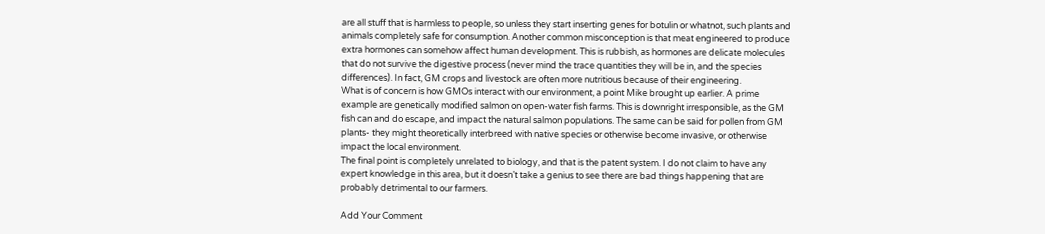are all stuff that is harmless to people, so unless they start inserting genes for botulin or whatnot, such plants and animals completely safe for consumption. Another common misconception is that meat engineered to produce extra hormones can somehow affect human development. This is rubbish, as hormones are delicate molecules that do not survive the digestive process (never mind the trace quantities they will be in, and the species differences). In fact, GM crops and livestock are often more nutritious because of their engineering.
What is of concern is how GMOs interact with our environment, a point Mike brought up earlier. A prime example are genetically modified salmon on open-water fish farms. This is downright irresponsible, as the GM fish can and do escape, and impact the natural salmon populations. The same can be said for pollen from GM plants- they might theoretically interbreed with native species or otherwise become invasive, or otherwise impact the local environment.
The final point is completely unrelated to biology, and that is the patent system. I do not claim to have any expert knowledge in this area, but it doesn’t take a genius to see there are bad things happening that are probably detrimental to our farmers.

Add Your Comment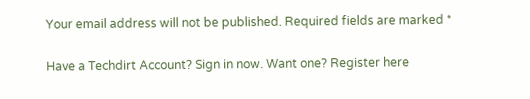Your email address will not be published. Required fields are marked *

Have a Techdirt Account? Sign in now. Want one? Register here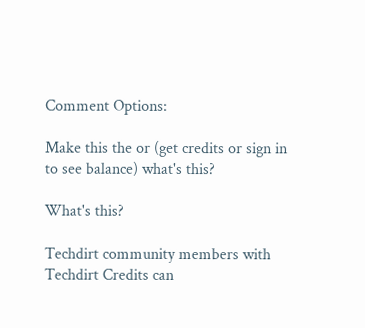Comment Options:

Make this the or (get credits or sign in to see balance) what's this?

What's this?

Techdirt community members with Techdirt Credits can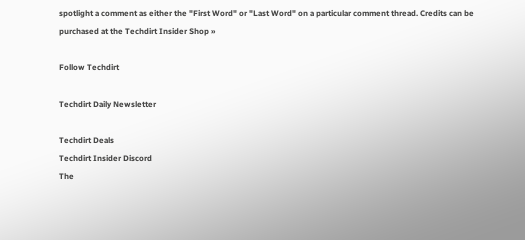spotlight a comment as either the "First Word" or "Last Word" on a particular comment thread. Credits can be purchased at the Techdirt Insider Shop »

Follow Techdirt

Techdirt Daily Newsletter

Techdirt Deals
Techdirt Insider Discord
The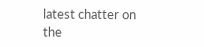latest chatter on the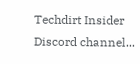Techdirt Insider Discord channel...